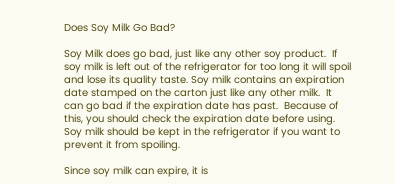Does Soy Milk Go Bad?

Soy Milk does go bad, just like any other soy product.  If soy milk is left out of the refrigerator for too long it will spoil and lose its quality taste. Soy milk contains an expiration date stamped on the carton just like any other milk.  It can go bad if the expiration date has past.  Because of this, you should check the expiration date before using.  Soy milk should be kept in the refrigerator if you want to prevent it from spoiling.

Since soy milk can expire, it is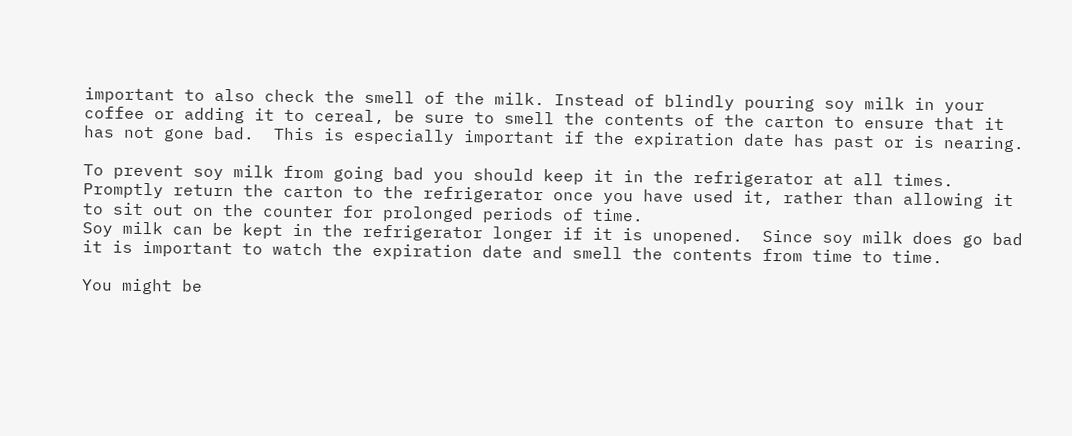important to also check the smell of the milk. Instead of blindly pouring soy milk in your coffee or adding it to cereal, be sure to smell the contents of the carton to ensure that it has not gone bad.  This is especially important if the expiration date has past or is nearing.

To prevent soy milk from going bad you should keep it in the refrigerator at all times. Promptly return the carton to the refrigerator once you have used it, rather than allowing it to sit out on the counter for prolonged periods of time.
Soy milk can be kept in the refrigerator longer if it is unopened.  Since soy milk does go bad it is important to watch the expiration date and smell the contents from time to time.

You might be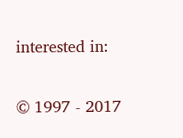interested in:

© 1997 - 2017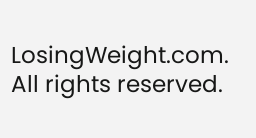LosingWeight.com. All rights reserved.